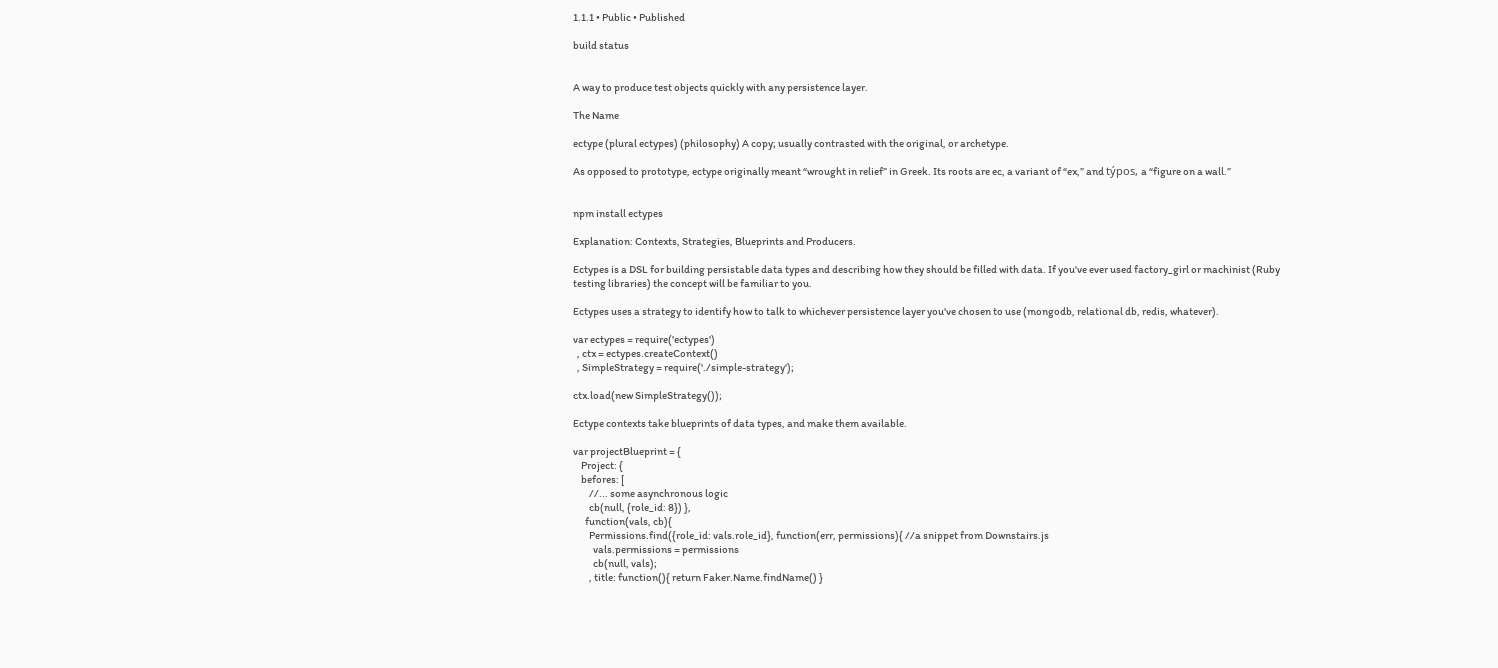1.1.1 • Public • Published

build status


A way to produce test objects quickly with any persistence layer.

The Name

ectype (plural ectypes) (philosophy) A copy; usually contrasted with the original, or archetype.

As opposed to prototype, ectype originally meant “wrought in relief” in Greek. Its roots are ec, a variant of “ex,” and týpos, a “figure on a wall.”


npm install ectypes

Explanation: Contexts, Strategies, Blueprints and Producers.

Ectypes is a DSL for building persistable data types and describing how they should be filled with data. If you've ever used factory_girl or machinist (Ruby testing libraries) the concept will be familiar to you.

Ectypes uses a strategy to identify how to talk to whichever persistence layer you've chosen to use (mongodb, relational db, redis, whatever).

var ectypes = require('ectypes')
  , ctx = ectypes.createContext()
  , SimpleStrategy = require('./simple-strategy');

ctx.load(new SimpleStrategy());

Ectype contexts take blueprints of data types, and make them available.

var projectBlueprint = {
    Project: {
    befores: [
        //... some asynchronous logic
        cb(null, {role_id: 8}) },
      function(vals, cb){
        Permissions.find({role_id: vals.role_id}, function(err, permissions){ //a snippet from Downstairs.js
          vals.permissions = permissions
          cb(null, vals);
        , title: function(){ return Faker.Name.findName() }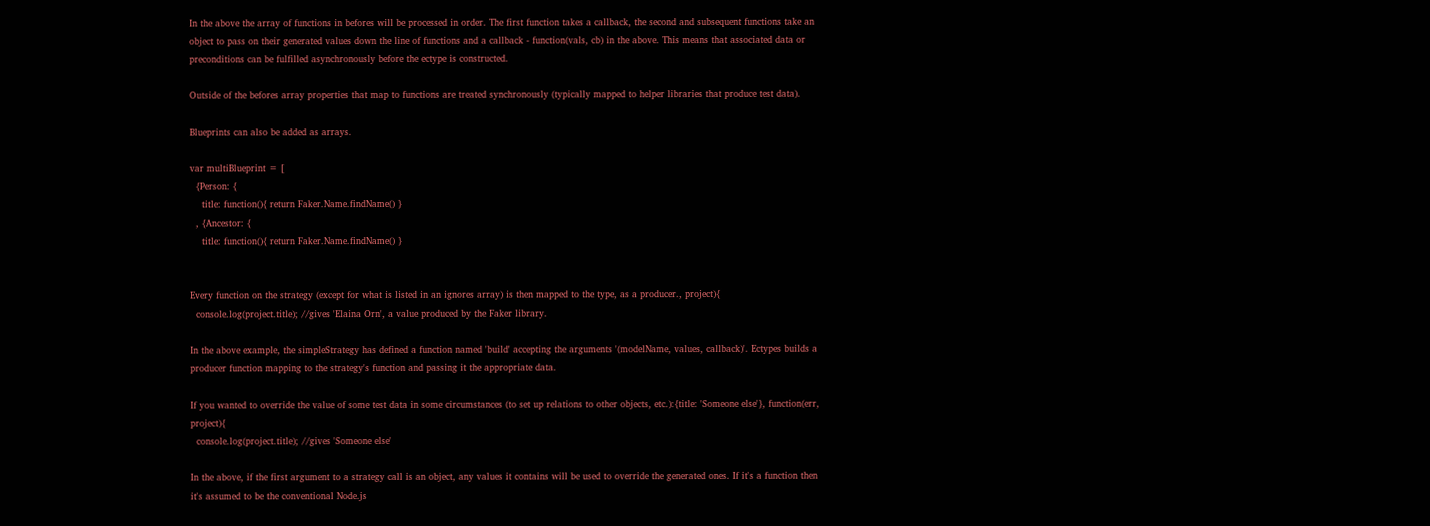In the above the array of functions in befores will be processed in order. The first function takes a callback, the second and subsequent functions take an object to pass on their generated values down the line of functions and a callback - function(vals, cb) in the above. This means that associated data or preconditions can be fulfilled asynchronously before the ectype is constructed.

Outside of the befores array properties that map to functions are treated synchronously (typically mapped to helper libraries that produce test data).

Blueprints can also be added as arrays.

var multiBlueprint = [
  {Person: {
    title: function(){ return Faker.Name.findName() }
  , {Ancestor: {
    title: function(){ return Faker.Name.findName() }


Every function on the strategy (except for what is listed in an ignores array) is then mapped to the type, as a producer., project){
  console.log(project.title); //gives 'Elaina Orn', a value produced by the Faker library.

In the above example, the simpleStrategy has defined a function named 'build' accepting the arguments '(modelName, values, callback)'. Ectypes builds a producer function mapping to the strategy's function and passing it the appropriate data.

If you wanted to override the value of some test data in some circumstances (to set up relations to other objects, etc.):{title: 'Someone else'}, function(err, project){
  console.log(project.title); //gives 'Someone else'

In the above, if the first argument to a strategy call is an object, any values it contains will be used to override the generated ones. If it's a function then it's assumed to be the conventional Node.js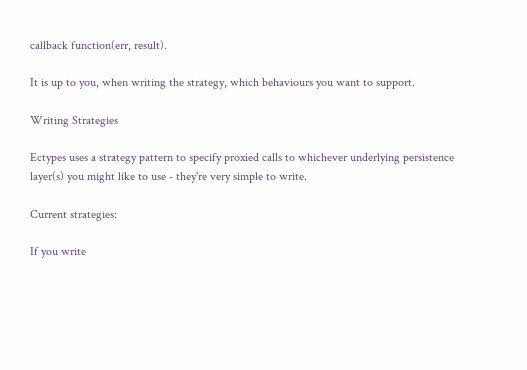callback function(err, result).

It is up to you, when writing the strategy, which behaviours you want to support.

Writing Strategies

Ectypes uses a strategy pattern to specify proxied calls to whichever underlying persistence layer(s) you might like to use - they're very simple to write.

Current strategies:

If you write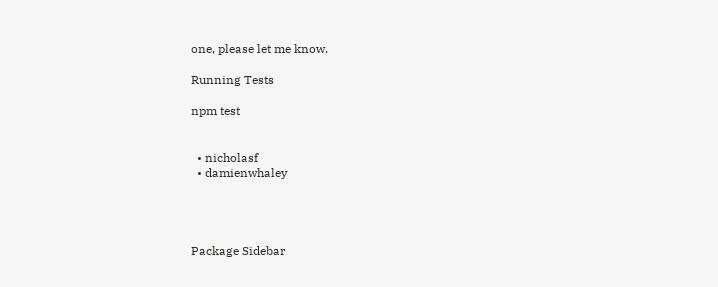one, please let me know.

Running Tests

npm test


  • nicholasf
  • damienwhaley




Package Sidebar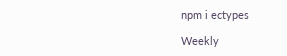npm i ectypes

Weekly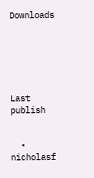Downloads






Last publish


  • nicholasf